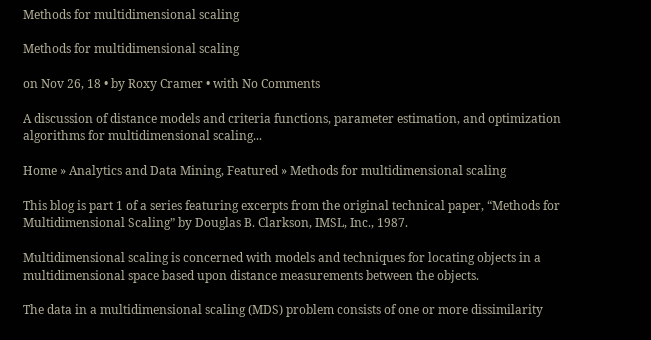Methods for multidimensional scaling

Methods for multidimensional scaling

on Nov 26, 18 • by Roxy Cramer • with No Comments

A discussion of distance models and criteria functions, parameter estimation, and optimization algorithms for multidimensional scaling...

Home » Analytics and Data Mining, Featured » Methods for multidimensional scaling

This blog is part 1 of a series featuring excerpts from the original technical paper, “Methods for Multidimensional Scaling” by Douglas B. Clarkson, IMSL, Inc., 1987.

Multidimensional scaling is concerned with models and techniques for locating objects in a multidimensional space based upon distance measurements between the objects.

The data in a multidimensional scaling (MDS) problem consists of one or more dissimilarity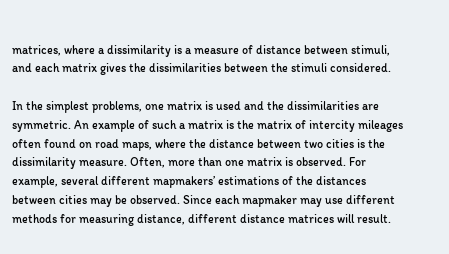matrices, where a dissimilarity is a measure of distance between stimuli, and each matrix gives the dissimilarities between the stimuli considered.

In the simplest problems, one matrix is used and the dissimilarities are symmetric. An example of such a matrix is the matrix of intercity mileages often found on road maps, where the distance between two cities is the dissimilarity measure. Often, more than one matrix is observed. For example, several different mapmakers’ estimations of the distances between cities may be observed. Since each mapmaker may use different methods for measuring distance, different distance matrices will result.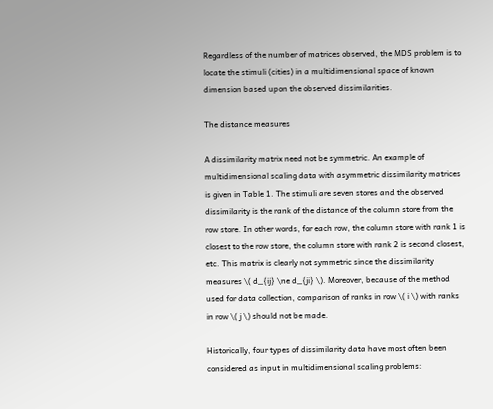Regardless of the number of matrices observed, the MDS problem is to locate the stimuli (cities) in a multidimensional space of known dimension based upon the observed dissimilarities.

The distance measures

A dissimilarity matrix need not be symmetric. An example of multidimensional scaling data with asymmetric dissimilarity matrices is given in Table 1. The stimuli are seven stores and the observed dissimilarity is the rank of the distance of the column store from the row store. In other words, for each row, the column store with rank 1 is closest to the row store, the column store with rank 2 is second closest, etc. This matrix is clearly not symmetric since the dissimilarity measures \( d_{ij} \ne d_{ji} \). Moreover, because of the method used for data collection, comparison of ranks in row \( i \) with ranks in row \( j \) should not be made.

Historically, four types of dissimilarity data have most often been considered as input in multidimensional scaling problems: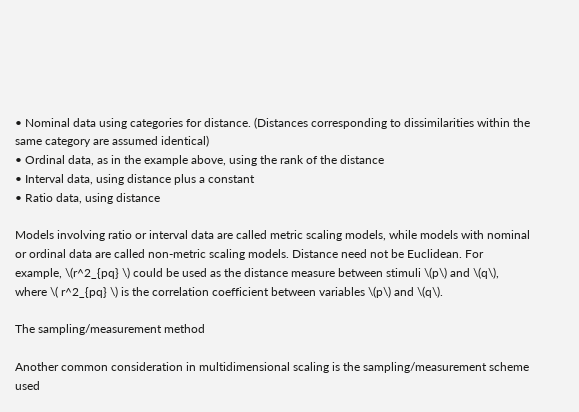• Nominal data using categories for distance. (Distances corresponding to dissimilarities within the same category are assumed identical)
• Ordinal data, as in the example above, using the rank of the distance
• Interval data, using distance plus a constant
• Ratio data, using distance

Models involving ratio or interval data are called metric scaling models, while models with nominal or ordinal data are called non-metric scaling models. Distance need not be Euclidean. For example, \(r^2_{pq} \) could be used as the distance measure between stimuli \(p\) and \(q\), where \( r^2_{pq} \) is the correlation coefficient between variables \(p\) and \(q\).

The sampling/measurement method

Another common consideration in multidimensional scaling is the sampling/measurement scheme used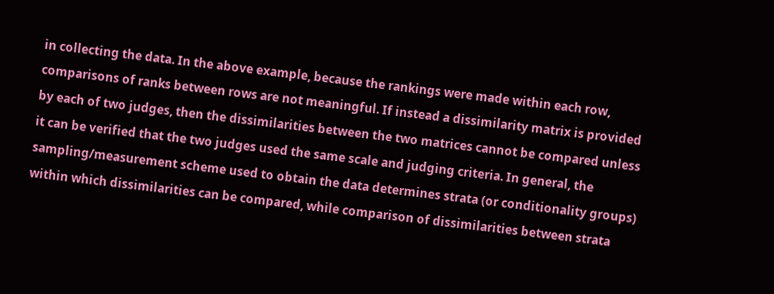in collecting the data. In the above example, because the rankings were made within each row, comparisons of ranks between rows are not meaningful. If instead a dissimilarity matrix is provided by each of two judges, then the dissimilarities between the two matrices cannot be compared unless it can be verified that the two judges used the same scale and judging criteria. In general, the sampling/measurement scheme used to obtain the data determines strata (or conditionality groups) within which dissimilarities can be compared, while comparison of dissimilarities between strata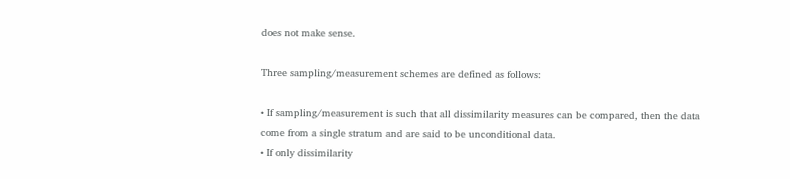does not make sense.

Three sampling/measurement schemes are defined as follows:

• If sampling/measurement is such that all dissimilarity measures can be compared, then the data come from a single stratum and are said to be unconditional data.
• If only dissimilarity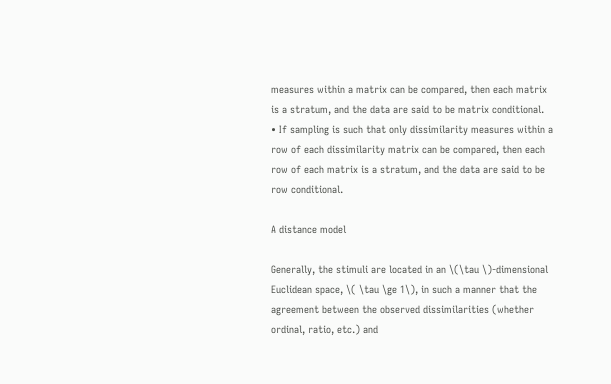measures within a matrix can be compared, then each matrix is a stratum, and the data are said to be matrix conditional.
• If sampling is such that only dissimilarity measures within a row of each dissimilarity matrix can be compared, then each row of each matrix is a stratum, and the data are said to be row conditional.

A distance model

Generally, the stimuli are located in an \(\tau \)-dimensional Euclidean space, \( \tau \ge 1\), in such a manner that the agreement between the observed dissimilarities (whether ordinal, ratio, etc.) and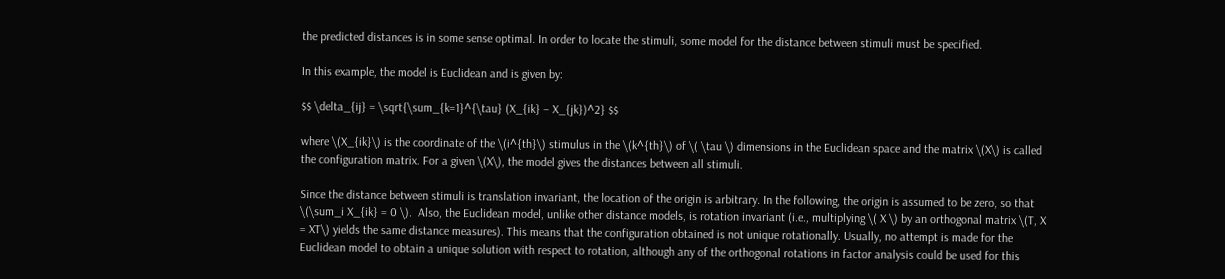the predicted distances is in some sense optimal. In order to locate the stimuli, some model for the distance between stimuli must be specified.

In this example, the model is Euclidean and is given by:

$$ \delta_{ij} = \sqrt{\sum_{k=1}^{\tau} (X_{ik} – X_{jk})^2} $$

where \(X_{ik}\) is the coordinate of the \(i^{th}\) stimulus in the \(k^{th}\) of \( \tau \) dimensions in the Euclidean space and the matrix \(X\) is called the configuration matrix. For a given \(X\), the model gives the distances between all stimuli.

Since the distance between stimuli is translation invariant, the location of the origin is arbitrary. In the following, the origin is assumed to be zero, so that \(\sum_i X_{ik} = 0 \).  Also, the Euclidean model, unlike other distance models, is rotation invariant (i.e., multiplying \( X \) by an orthogonal matrix \(T, X = XT\) yields the same distance measures). This means that the configuration obtained is not unique rotationally. Usually, no attempt is made for the Euclidean model to obtain a unique solution with respect to rotation, although any of the orthogonal rotations in factor analysis could be used for this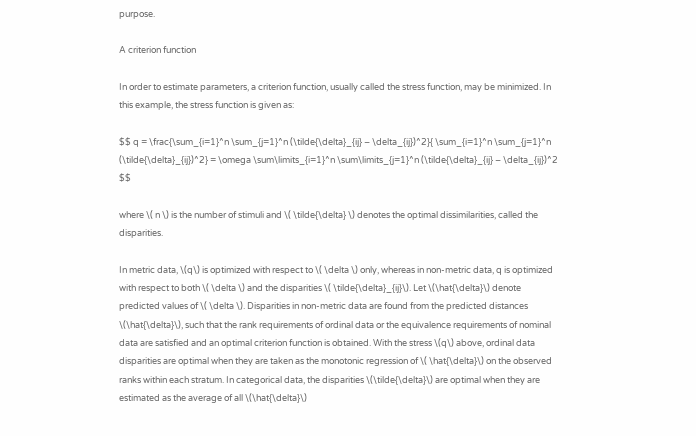purpose.

A criterion function

In order to estimate parameters, a criterion function, usually called the stress function, may be minimized. In this example, the stress function is given as:

$$ q = \frac{\sum_{i=1}^n \sum_{j=1}^n (\tilde{\delta}_{ij} – \delta_{ij})^2}{ \sum_{i=1}^n \sum_{j=1}^n (\tilde{\delta}_{ij})^2} = \omega \sum\limits_{i=1}^n \sum\limits_{j=1}^n (\tilde{\delta}_{ij} – \delta_{ij})^2 $$

where \( n \) is the number of stimuli and \( \tilde{\delta} \) denotes the optimal dissimilarities, called the disparities.

In metric data, \(q\) is optimized with respect to \( \delta \) only, whereas in non-metric data, q is optimized with respect to both \( \delta \) and the disparities \( \tilde{\delta}_{ij}\). Let \(\hat{\delta}\) denote predicted values of \( \delta \). Disparities in non-metric data are found from the predicted distances \(\hat{\delta}\), such that the rank requirements of ordinal data or the equivalence requirements of nominal data are satisfied and an optimal criterion function is obtained. With the stress \(q\) above, ordinal data disparities are optimal when they are taken as the monotonic regression of \( \hat{\delta}\) on the observed ranks within each stratum. In categorical data, the disparities \(\tilde{\delta}\) are optimal when they are estimated as the average of all \(\hat{\delta}\)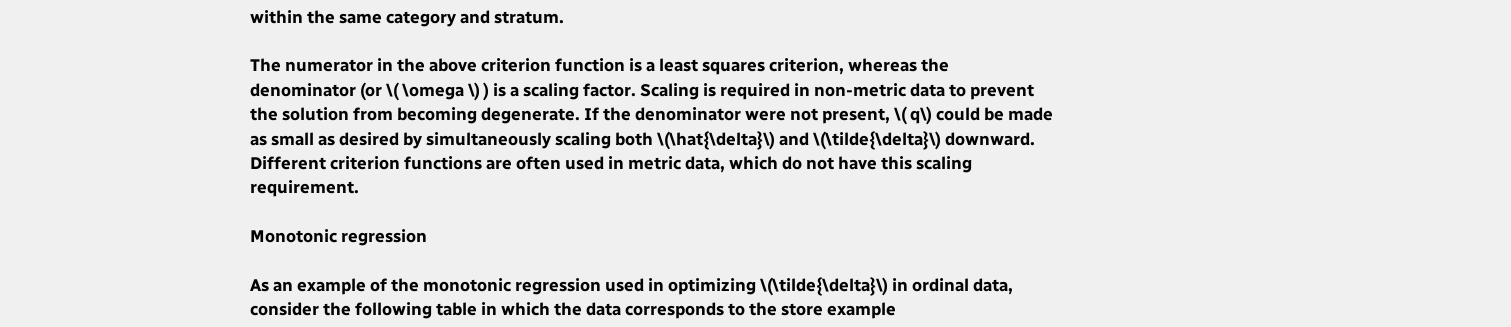within the same category and stratum.

The numerator in the above criterion function is a least squares criterion, whereas the denominator (or \( \omega \) ) is a scaling factor. Scaling is required in non-metric data to prevent the solution from becoming degenerate. If the denominator were not present, \( q\) could be made as small as desired by simultaneously scaling both \(\hat{\delta}\) and \(\tilde{\delta}\) downward. Different criterion functions are often used in metric data, which do not have this scaling requirement.

Monotonic regression

As an example of the monotonic regression used in optimizing \(\tilde{\delta}\) in ordinal data, consider the following table in which the data corresponds to the store example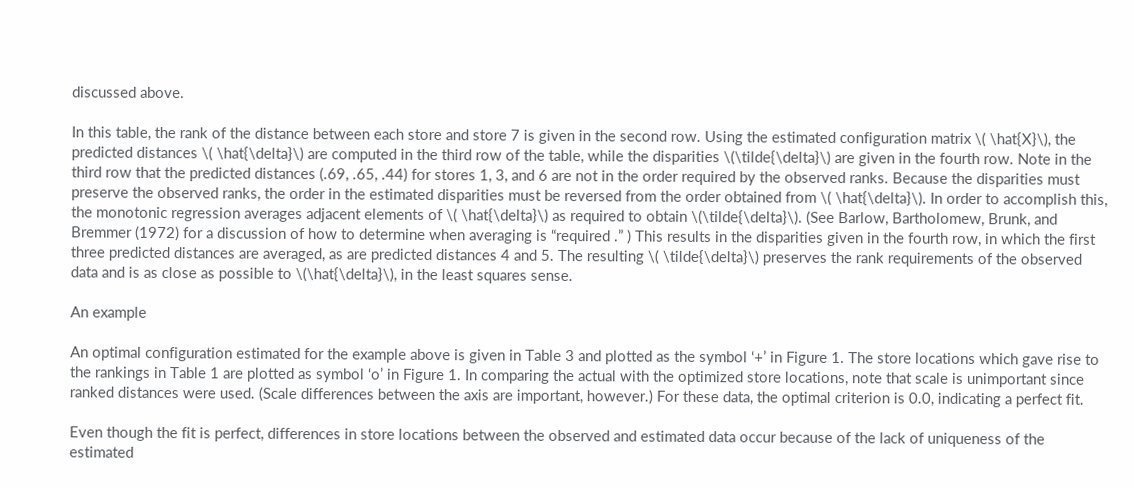discussed above.

In this table, the rank of the distance between each store and store 7 is given in the second row. Using the estimated configuration matrix \( \hat{X}\), the predicted distances \( \hat{\delta}\) are computed in the third row of the table, while the disparities \(\tilde{\delta}\) are given in the fourth row. Note in the third row that the predicted distances (.69, .65, .44) for stores 1, 3, and 6 are not in the order required by the observed ranks. Because the disparities must preserve the observed ranks, the order in the estimated disparities must be reversed from the order obtained from \( \hat{\delta}\). In order to accomplish this, the monotonic regression averages adjacent elements of \( \hat{\delta}\) as required to obtain \(\tilde{\delta}\). (See Barlow, Bartholomew, Brunk, and Bremmer (1972) for a discussion of how to determine when averaging is “required .” ) This results in the disparities given in the fourth row, in which the first three predicted distances are averaged, as are predicted distances 4 and 5. The resulting \( \tilde{\delta}\) preserves the rank requirements of the observed data and is as close as possible to \(\hat{\delta}\), in the least squares sense.

An example

An optimal configuration estimated for the example above is given in Table 3 and plotted as the symbol ‘+’ in Figure 1. The store locations which gave rise to the rankings in Table 1 are plotted as symbol ‘o’ in Figure 1. In comparing the actual with the optimized store locations, note that scale is unimportant since ranked distances were used. (Scale differences between the axis are important, however.) For these data, the optimal criterion is 0.0, indicating a perfect fit.

Even though the fit is perfect, differences in store locations between the observed and estimated data occur because of the lack of uniqueness of the estimated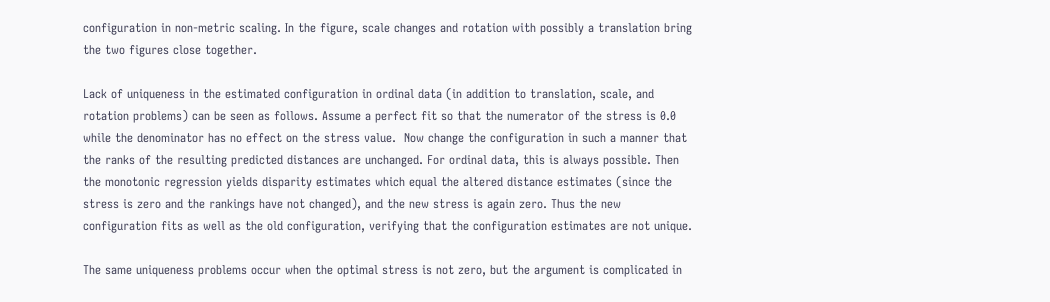configuration in non-metric scaling. In the figure, scale changes and rotation with possibly a translation bring the two figures close together.

Lack of uniqueness in the estimated configuration in ordinal data (in addition to translation, scale, and rotation problems) can be seen as follows. Assume a perfect fit so that the numerator of the stress is 0.0 while the denominator has no effect on the stress value.  Now change the configuration in such a manner that the ranks of the resulting predicted distances are unchanged. For ordinal data, this is always possible. Then the monotonic regression yields disparity estimates which equal the altered distance estimates (since the stress is zero and the rankings have not changed), and the new stress is again zero. Thus the new configuration fits as well as the old configuration, verifying that the configuration estimates are not unique.

The same uniqueness problems occur when the optimal stress is not zero, but the argument is complicated in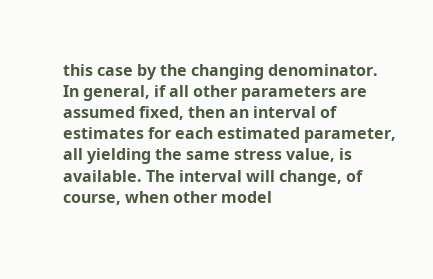this case by the changing denominator. In general, if all other parameters are assumed fixed, then an interval of estimates for each estimated parameter, all yielding the same stress value, is available. The interval will change, of course, when other model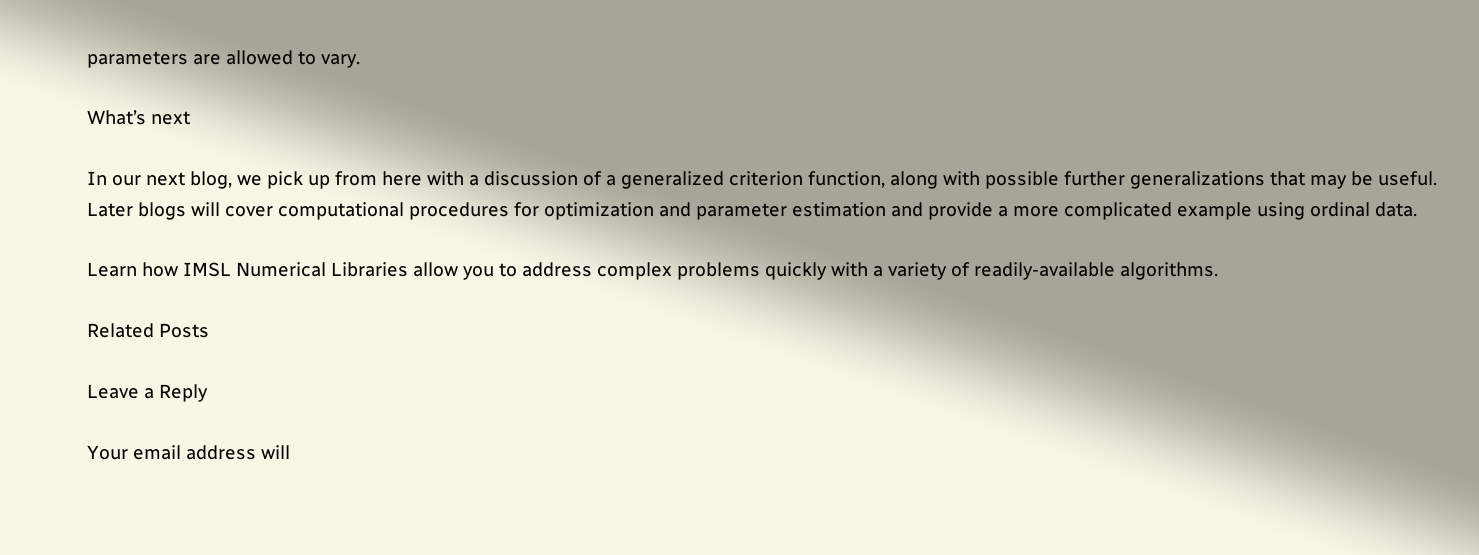parameters are allowed to vary.

What’s next

In our next blog, we pick up from here with a discussion of a generalized criterion function, along with possible further generalizations that may be useful. Later blogs will cover computational procedures for optimization and parameter estimation and provide a more complicated example using ordinal data.

Learn how IMSL Numerical Libraries allow you to address complex problems quickly with a variety of readily-available algorithms.

Related Posts

Leave a Reply

Your email address will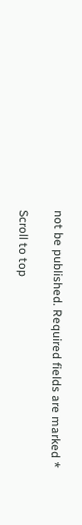not be published. Required fields are marked *

Scroll to top